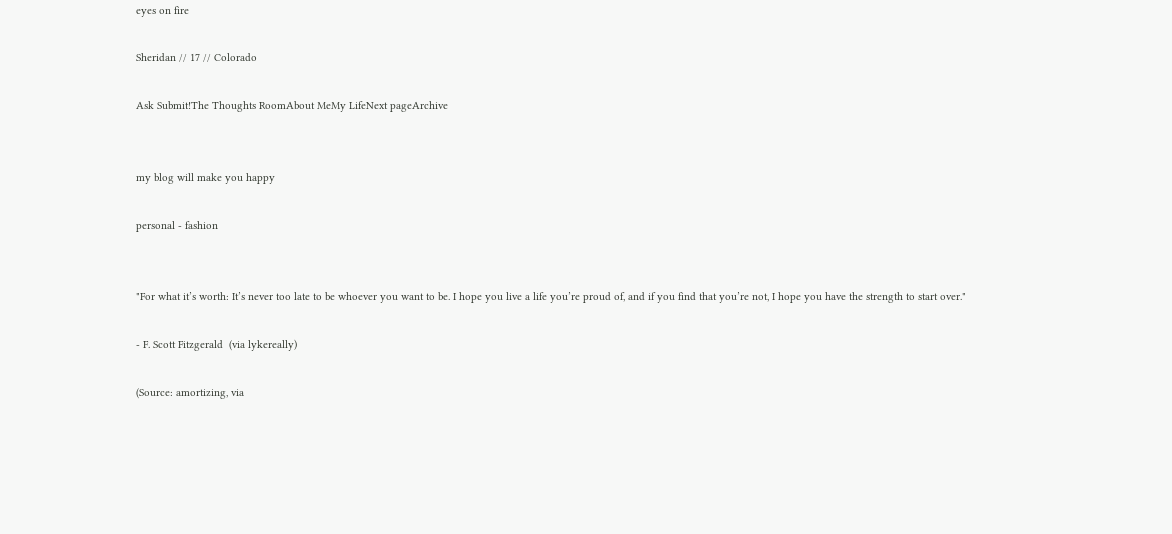eyes on fire

Sheridan // 17 // Colorado

Ask Submit!The Thoughts RoomAbout MeMy LifeNext pageArchive


my blog will make you happy

personal - fashion


"For what it’s worth: It’s never too late to be whoever you want to be. I hope you live a life you’re proud of, and if you find that you’re not, I hope you have the strength to start over."

- F. Scott Fitzgerald  (via lykereally)

(Source: amortizing, via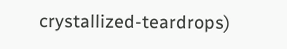crystallized-teardrops)